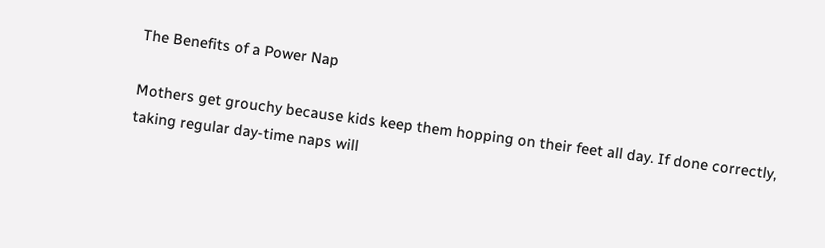The Benefits of a Power Nap

Mothers get grouchy because kids keep them hopping on their feet all day. If done correctly, taking regular day-time naps will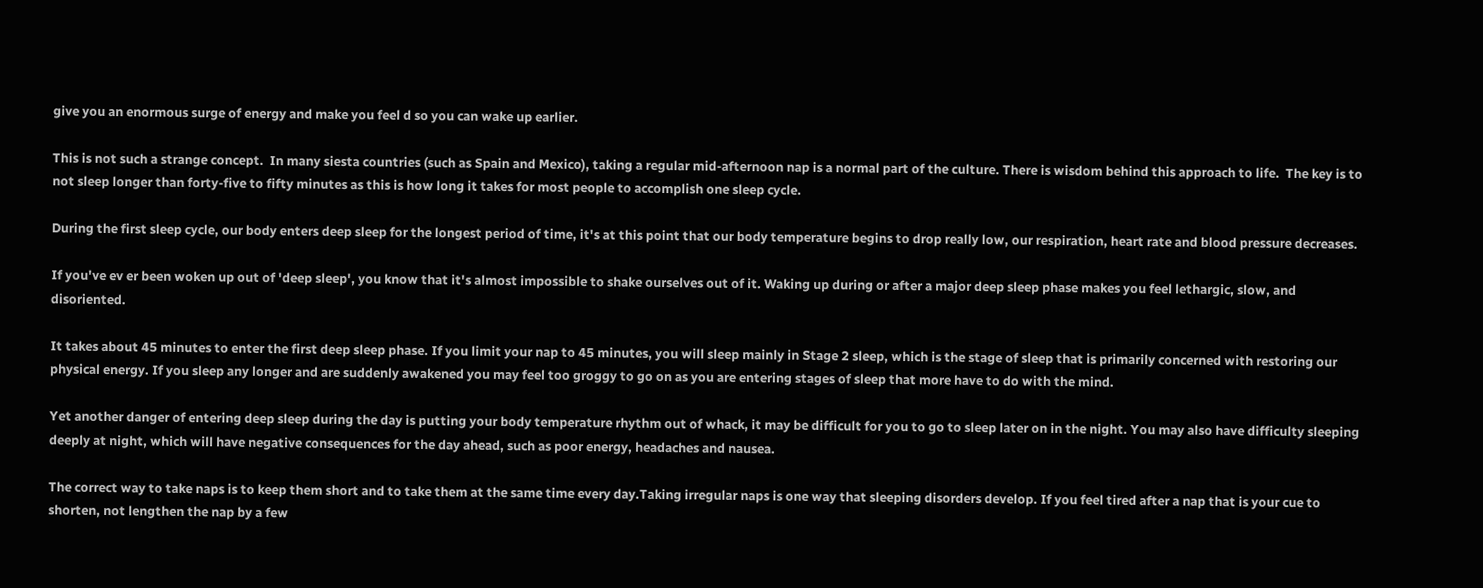give you an enormous surge of energy and make you feel d so you can wake up earlier.

This is not such a strange concept.  In many siesta countries (such as Spain and Mexico), taking a regular mid-afternoon nap is a normal part of the culture. There is wisdom behind this approach to life.  The key is to not sleep longer than forty-five to fifty minutes as this is how long it takes for most people to accomplish one sleep cycle.

During the first sleep cycle, our body enters deep sleep for the longest period of time, it's at this point that our body temperature begins to drop really low, our respiration, heart rate and blood pressure decreases.

If you've ev er been woken up out of 'deep sleep', you know that it's almost impossible to shake ourselves out of it. Waking up during or after a major deep sleep phase makes you feel lethargic, slow, and disoriented.

It takes about 45 minutes to enter the first deep sleep phase. If you limit your nap to 45 minutes, you will sleep mainly in Stage 2 sleep, which is the stage of sleep that is primarily concerned with restoring our physical energy. If you sleep any longer and are suddenly awakened you may feel too groggy to go on as you are entering stages of sleep that more have to do with the mind.

Yet another danger of entering deep sleep during the day is putting your body temperature rhythm out of whack, it may be difficult for you to go to sleep later on in the night. You may also have difficulty sleeping deeply at night, which will have negative consequences for the day ahead, such as poor energy, headaches and nausea.

The correct way to take naps is to keep them short and to take them at the same time every day.Taking irregular naps is one way that sleeping disorders develop. If you feel tired after a nap that is your cue to shorten, not lengthen the nap by a few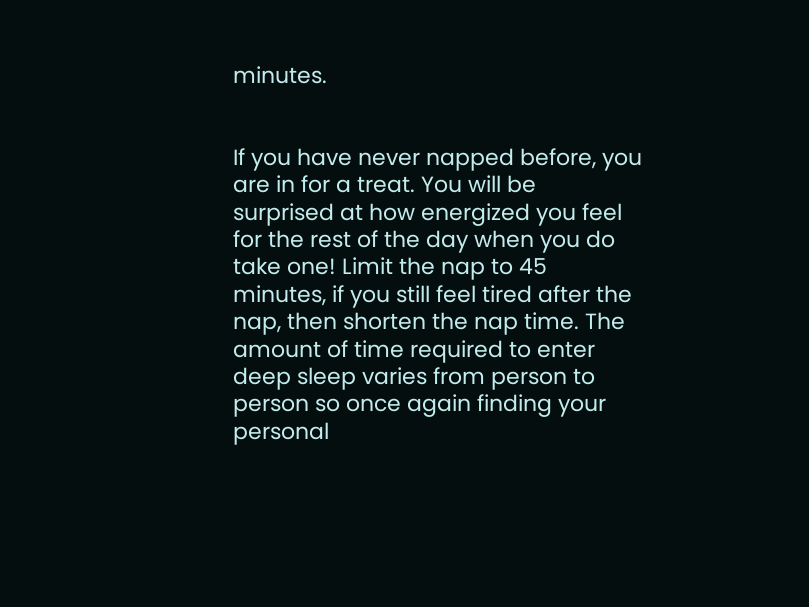minutes.


If you have never napped before, you are in for a treat. You will be surprised at how energized you feel for the rest of the day when you do take one! Limit the nap to 45 minutes, if you still feel tired after the nap, then shorten the nap time. The amount of time required to enter deep sleep varies from person to person so once again finding your personal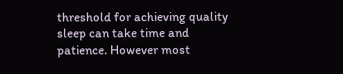threshold for achieving quality sleep can take time and patience. However most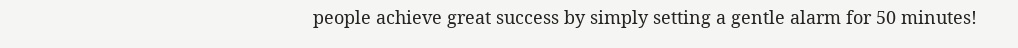people achieve great success by simply setting a gentle alarm for 50 minutes!